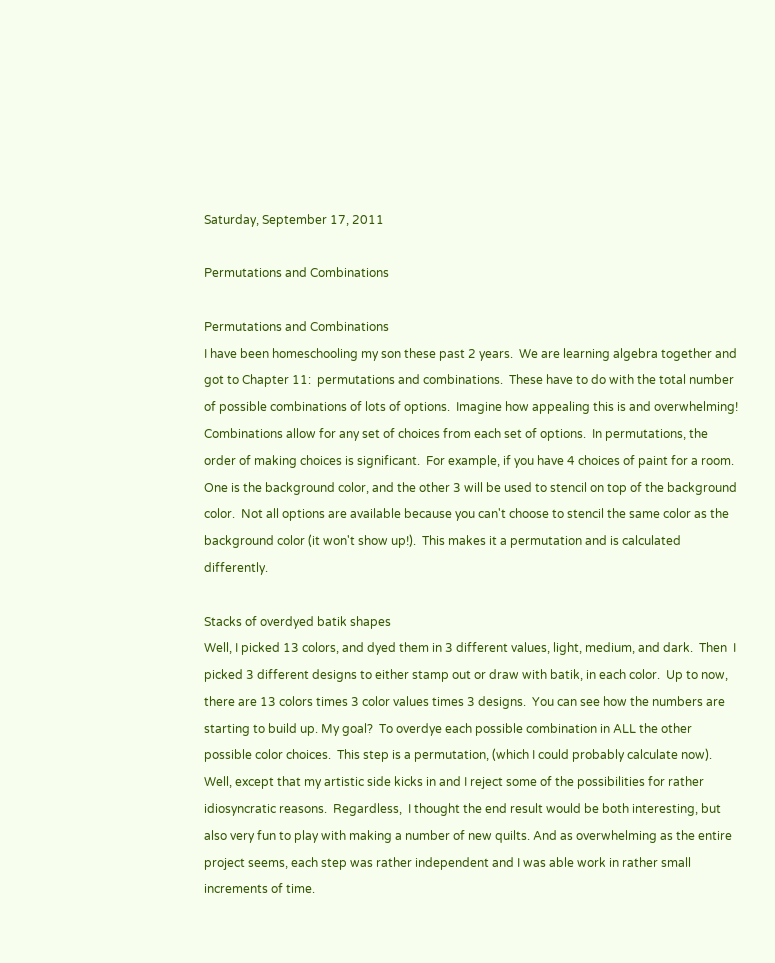Saturday, September 17, 2011

Permutations and Combinations

Permutations and Combinations
I have been homeschooling my son these past 2 years.  We are learning algebra together and got to Chapter 11:  permutations and combinations.  These have to do with the total number of possible combinations of lots of options.  Imagine how appealing this is and overwhelming!  Combinations allow for any set of choices from each set of options.  In permutations, the order of making choices is significant.  For example, if you have 4 choices of paint for a room.  One is the background color, and the other 3 will be used to stencil on top of the background color.  Not all options are available because you can't choose to stencil the same color as the background color (it won't show up!).  This makes it a permutation and is calculated differently.

Stacks of overdyed batik shapes
Well, I picked 13 colors, and dyed them in 3 different values, light, medium, and dark.  Then  I picked 3 different designs to either stamp out or draw with batik, in each color.  Up to now, there are 13 colors times 3 color values times 3 designs.  You can see how the numbers are starting to build up. My goal?  To overdye each possible combination in ALL the other possible color choices.  This step is a permutation, (which I could probably calculate now).  Well, except that my artistic side kicks in and I reject some of the possibilities for rather idiosyncratic reasons.  Regardless,  I thought the end result would be both interesting, but also very fun to play with making a number of new quilts. And as overwhelming as the entire project seems, each step was rather independent and I was able work in rather small increments of time.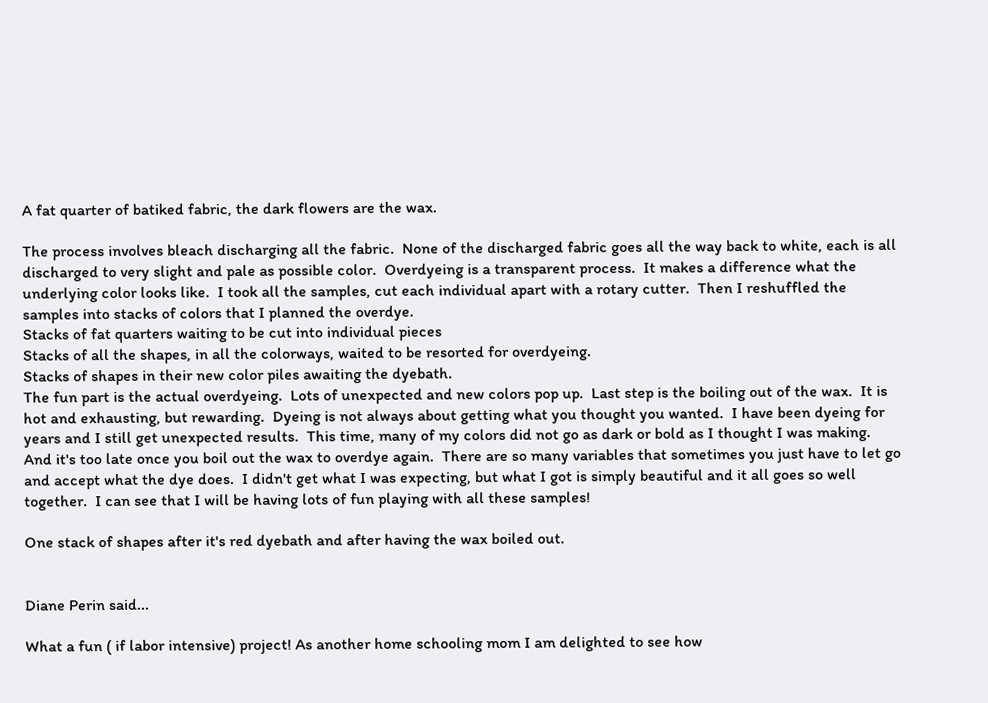A fat quarter of batiked fabric, the dark flowers are the wax.

The process involves bleach discharging all the fabric.  None of the discharged fabric goes all the way back to white, each is all discharged to very slight and pale as possible color.  Overdyeing is a transparent process.  It makes a difference what the underlying color looks like.  I took all the samples, cut each individual apart with a rotary cutter.  Then I reshuffled the samples into stacks of colors that I planned the overdye.
Stacks of fat quarters waiting to be cut into individual pieces
Stacks of all the shapes, in all the colorways, waited to be resorted for overdyeing.
Stacks of shapes in their new color piles awaiting the dyebath.
The fun part is the actual overdyeing.  Lots of unexpected and new colors pop up.  Last step is the boiling out of the wax.  It is hot and exhausting, but rewarding.  Dyeing is not always about getting what you thought you wanted.  I have been dyeing for years and I still get unexpected results.  This time, many of my colors did not go as dark or bold as I thought I was making.  And it's too late once you boil out the wax to overdye again.  There are so many variables that sometimes you just have to let go and accept what the dye does.  I didn't get what I was expecting, but what I got is simply beautiful and it all goes so well together.  I can see that I will be having lots of fun playing with all these samples!

One stack of shapes after it's red dyebath and after having the wax boiled out.


Diane Perin said...

What a fun ( if labor intensive) project! As another home schooling mom I am delighted to see how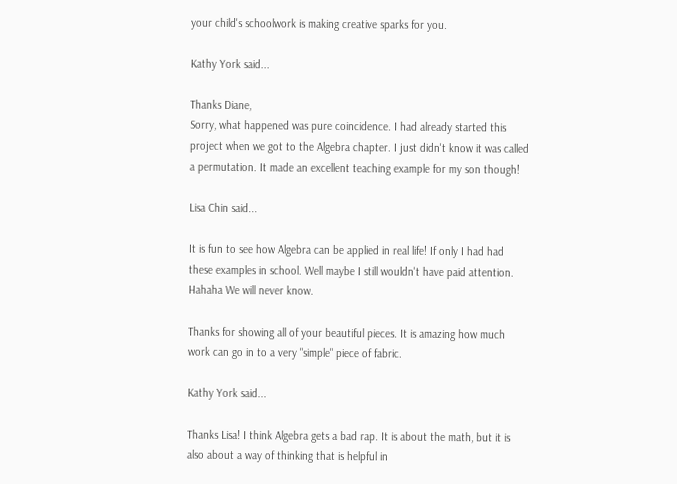your child's schoolwork is making creative sparks for you.

Kathy York said...

Thanks Diane,
Sorry, what happened was pure coincidence. I had already started this project when we got to the Algebra chapter. I just didn't know it was called a permutation. It made an excellent teaching example for my son though!

Lisa Chin said...

It is fun to see how Algebra can be applied in real life! If only I had had these examples in school. Well maybe I still wouldn't have paid attention. Hahaha We will never know.

Thanks for showing all of your beautiful pieces. It is amazing how much work can go in to a very "simple" piece of fabric.

Kathy York said...

Thanks Lisa! I think Algebra gets a bad rap. It is about the math, but it is also about a way of thinking that is helpful in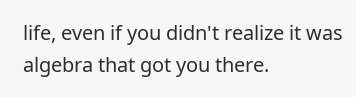life, even if you didn't realize it was algebra that got you there.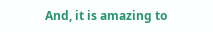And, it is amazing to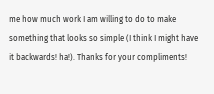me how much work I am willing to do to make something that looks so simple (I think I might have it backwards! ha!). Thanks for your compliments!